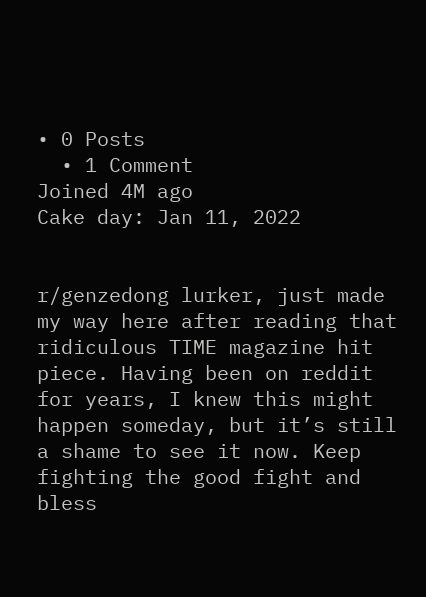• 0 Posts
  • 1 Comment
Joined 4M ago
Cake day: Jan 11, 2022


r/genzedong lurker, just made my way here after reading that ridiculous TIME magazine hit piece. Having been on reddit for years, I knew this might happen someday, but it’s still a shame to see it now. Keep fighting the good fight and bless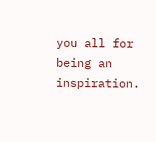you all for being an inspiration.